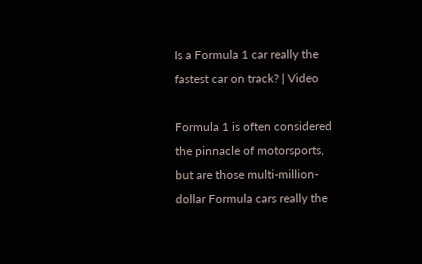Is a Formula 1 car really the fastest car on track? | Video

Formula 1 is often considered the pinnacle of motorsports, but are those multi-million-dollar Formula cars really the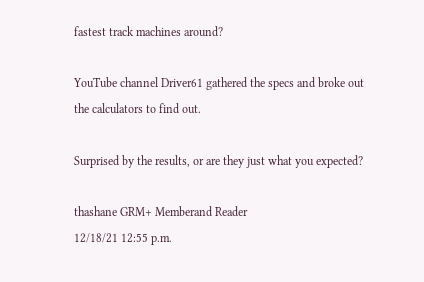fastest track machines around?

YouTube channel Driver61 gathered the specs and broke out the calculators to find out.

Surprised by the results, or are they just what you expected?

thashane GRM+ Memberand Reader
12/18/21 12:55 p.m.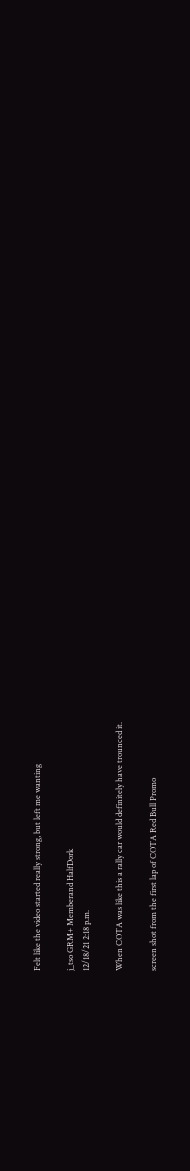Felt like the video started really strong, but left me wanting

j_tso GRM+ Memberand HalfDork
12/18/21 2:18 p.m.

When COTA was like this a rally car would definitely have trounced it.

screen shot from the first lap of COTA Red Bull Promo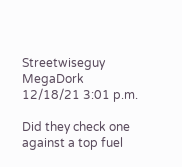Streetwiseguy MegaDork
12/18/21 3:01 p.m.

Did they check one against a top fuel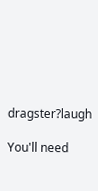dragster?laugh

You'll need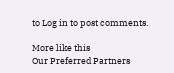to Log in to post comments.

More like this
Our Preferred Partners